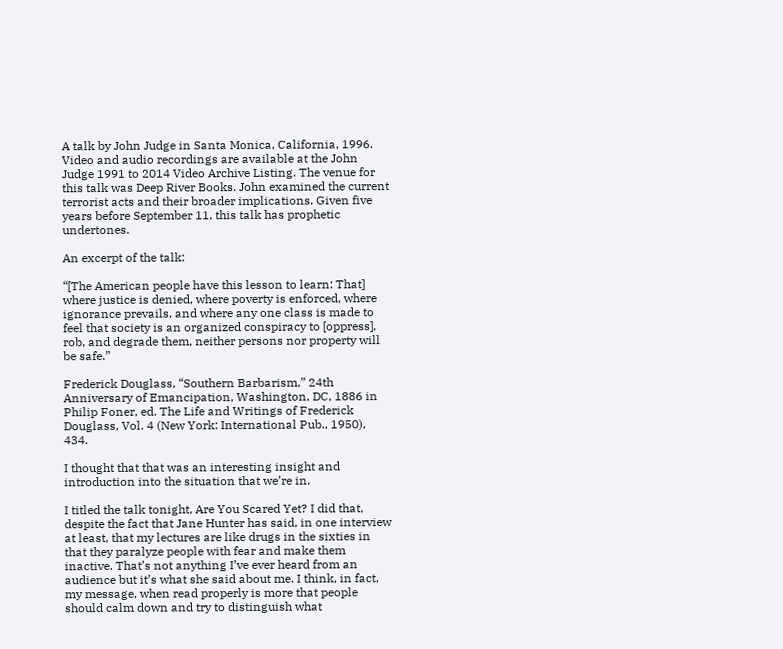A talk by John Judge in Santa Monica, California, 1996. Video and audio recordings are available at the John Judge 1991 to 2014 Video Archive Listing. The venue for this talk was Deep River Books. John examined the current terrorist acts and their broader implications. Given five years before September 11, this talk has prophetic undertones.

An excerpt of the talk:

“[The American people have this lesson to learn: That] where justice is denied, where poverty is enforced, where ignorance prevails, and where any one class is made to feel that society is an organized conspiracy to [oppress], rob, and degrade them, neither persons nor property will be safe.”

Frederick Douglass, “Southern Barbarism,” 24th Anniversary of Emancipation, Washington, DC, 1886 in Philip Foner, ed. The Life and Writings of Frederick Douglass, Vol. 4 (New York: International Pub., 1950), 434.

I thought that that was an interesting insight and introduction into the situation that we’re in.

I titled the talk tonight, Are You Scared Yet? I did that, despite the fact that Jane Hunter has said, in one interview at least, that my lectures are like drugs in the sixties in that they paralyze people with fear and make them inactive. That’s not anything I’ve ever heard from an audience but it’s what she said about me. I think, in fact, my message, when read properly is more that people should calm down and try to distinguish what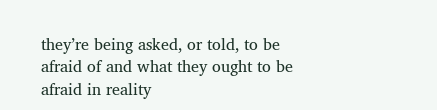they’re being asked, or told, to be afraid of and what they ought to be afraid in reality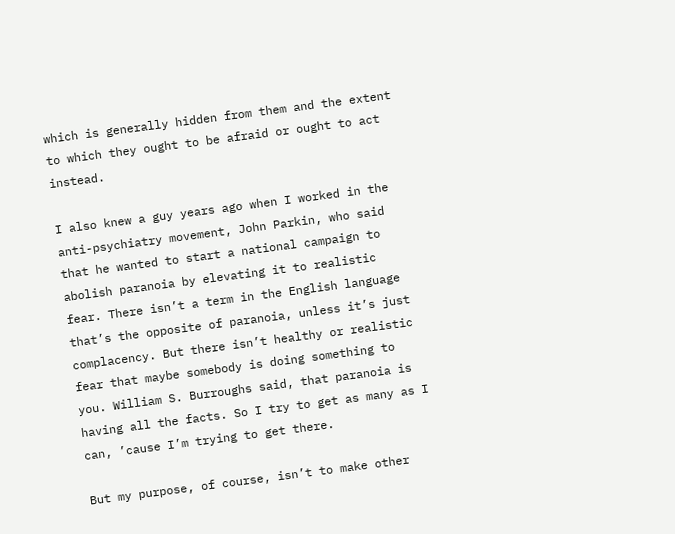which is generally hidden from them and the extent to which they ought to be afraid or ought to act instead.

I also knew a guy years ago when I worked in the anti-psychiatry movement, John Parkin, who said that he wanted to start a national campaign to abolish paranoia by elevating it to realistic fear. There isn’t a term in the English language that’s the opposite of paranoia, unless it’s just complacency. But there isn’t healthy or realistic fear that maybe somebody is doing something to you. William S. Burroughs said, that paranoia is having all the facts. So I try to get as many as I can, ’cause I’m trying to get there.

But my purpose, of course, isn’t to make other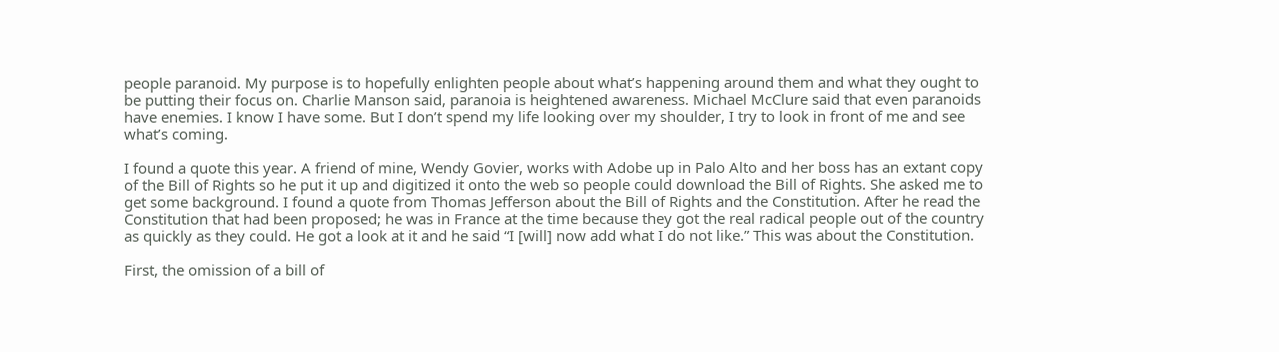people paranoid. My purpose is to hopefully enlighten people about what’s happening around them and what they ought to be putting their focus on. Charlie Manson said, paranoia is heightened awareness. Michael McClure said that even paranoids have enemies. I know I have some. But I don’t spend my life looking over my shoulder, I try to look in front of me and see what’s coming.

I found a quote this year. A friend of mine, Wendy Govier, works with Adobe up in Palo Alto and her boss has an extant copy of the Bill of Rights so he put it up and digitized it onto the web so people could download the Bill of Rights. She asked me to get some background. I found a quote from Thomas Jefferson about the Bill of Rights and the Constitution. After he read the Constitution that had been proposed; he was in France at the time because they got the real radical people out of the country as quickly as they could. He got a look at it and he said “I [will] now add what I do not like.” This was about the Constitution.

First, the omission of a bill of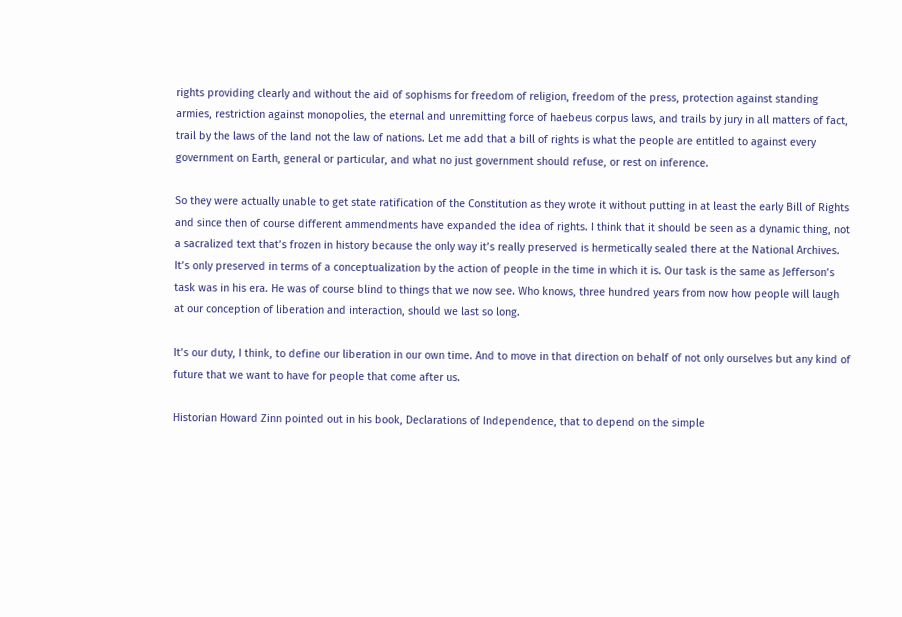rights providing clearly and without the aid of sophisms for freedom of religion, freedom of the press, protection against standing armies, restriction against monopolies, the eternal and unremitting force of haebeus corpus laws, and trails by jury in all matters of fact, trail by the laws of the land not the law of nations. Let me add that a bill of rights is what the people are entitled to against every government on Earth, general or particular, and what no just government should refuse, or rest on inference.

So they were actually unable to get state ratification of the Constitution as they wrote it without putting in at least the early Bill of Rights and since then of course different ammendments have expanded the idea of rights. I think that it should be seen as a dynamic thing, not a sacralized text that’s frozen in history because the only way it’s really preserved is hermetically sealed there at the National Archives. It’s only preserved in terms of a conceptualization by the action of people in the time in which it is. Our task is the same as Jefferson’s task was in his era. He was of course blind to things that we now see. Who knows, three hundred years from now how people will laugh at our conception of liberation and interaction, should we last so long.

It’s our duty, I think, to define our liberation in our own time. And to move in that direction on behalf of not only ourselves but any kind of future that we want to have for people that come after us.

Historian Howard Zinn pointed out in his book, Declarations of Independence, that to depend on the simple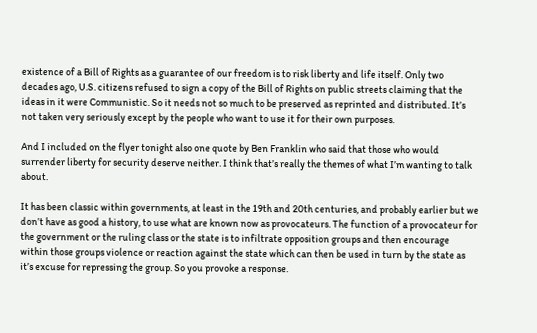existence of a Bill of Rights as a guarantee of our freedom is to risk liberty and life itself. Only two decades ago, U.S. citizens refused to sign a copy of the Bill of Rights on public streets claiming that the ideas in it were Communistic. So it needs not so much to be preserved as reprinted and distributed. It’s not taken very seriously except by the people who want to use it for their own purposes.

And I included on the flyer tonight also one quote by Ben Franklin who said that those who would surrender liberty for security deserve neither. I think that’s really the themes of what I’m wanting to talk about.

It has been classic within governments, at least in the 19th and 20th centuries, and probably earlier but we don’t have as good a history, to use what are known now as provocateurs. The function of a provocateur for the government or the ruling class or the state is to infiltrate opposition groups and then encourage within those groups violence or reaction against the state which can then be used in turn by the state as it’s excuse for repressing the group. So you provoke a response.